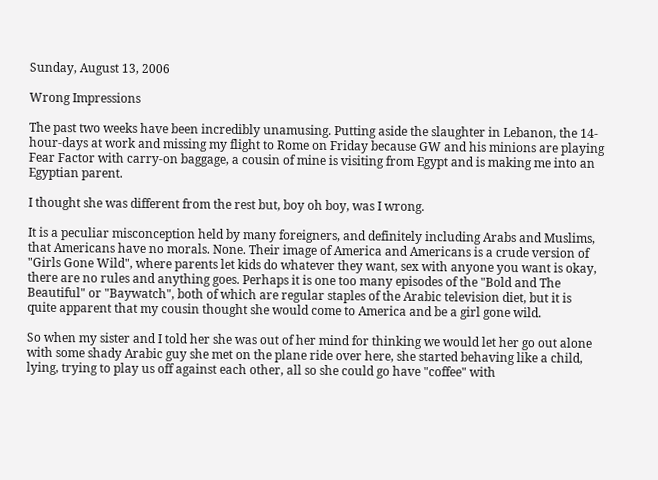Sunday, August 13, 2006

Wrong Impressions

The past two weeks have been incredibly unamusing. Putting aside the slaughter in Lebanon, the 14-hour-days at work and missing my flight to Rome on Friday because GW and his minions are playing Fear Factor with carry-on baggage, a cousin of mine is visiting from Egypt and is making me into an Egyptian parent.

I thought she was different from the rest but, boy oh boy, was I wrong.

It is a peculiar misconception held by many foreigners, and definitely including Arabs and Muslims, that Americans have no morals. None. Their image of America and Americans is a crude version of "Girls Gone Wild", where parents let kids do whatever they want, sex with anyone you want is okay, there are no rules and anything goes. Perhaps it is one too many episodes of the "Bold and The Beautiful" or "Baywatch", both of which are regular staples of the Arabic television diet, but it is quite apparent that my cousin thought she would come to America and be a girl gone wild.

So when my sister and I told her she was out of her mind for thinking we would let her go out alone with some shady Arabic guy she met on the plane ride over here, she started behaving like a child, lying, trying to play us off against each other, all so she could go have "coffee" with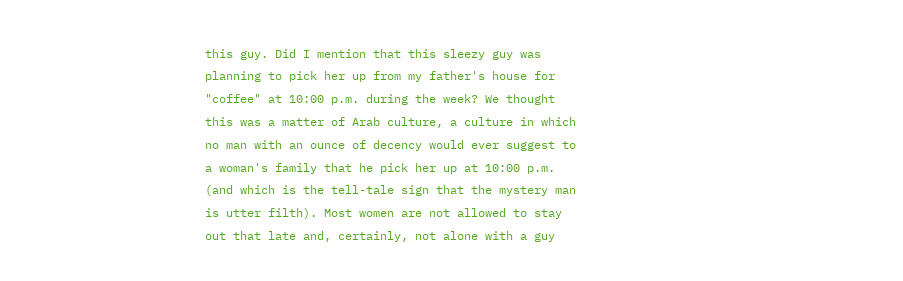this guy. Did I mention that this sleezy guy was planning to pick her up from my father's house for "coffee" at 10:00 p.m. during the week? We thought this was a matter of Arab culture, a culture in which no man with an ounce of decency would ever suggest to a woman's family that he pick her up at 10:00 p.m. (and which is the tell-tale sign that the mystery man is utter filth). Most women are not allowed to stay out that late and, certainly, not alone with a guy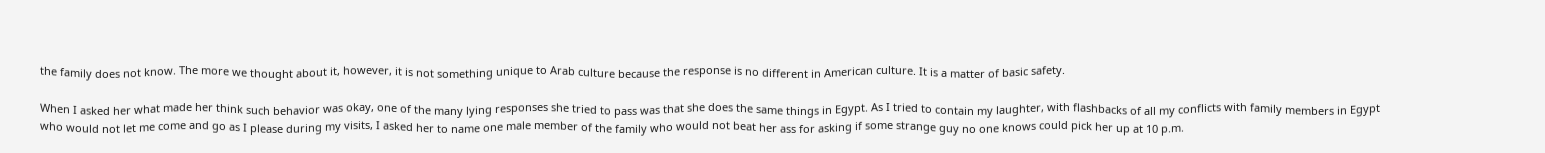the family does not know. The more we thought about it, however, it is not something unique to Arab culture because the response is no different in American culture. It is a matter of basic safety.

When I asked her what made her think such behavior was okay, one of the many lying responses she tried to pass was that she does the same things in Egypt. As I tried to contain my laughter, with flashbacks of all my conflicts with family members in Egypt who would not let me come and go as I please during my visits, I asked her to name one male member of the family who would not beat her ass for asking if some strange guy no one knows could pick her up at 10 p.m.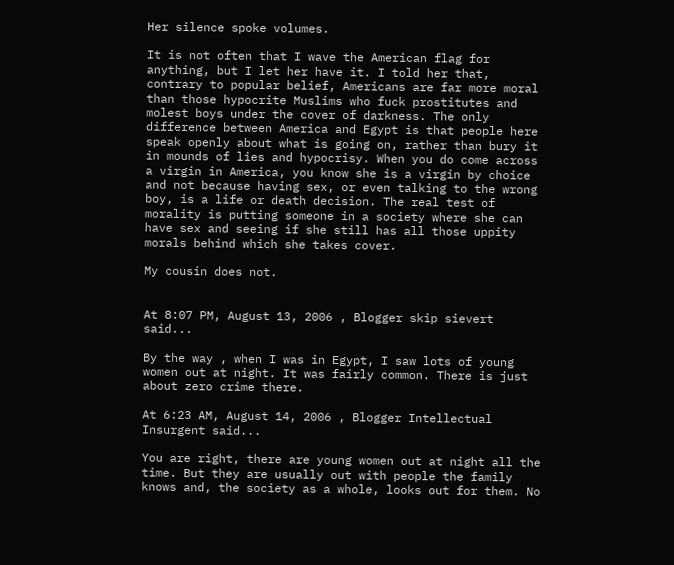Her silence spoke volumes.

It is not often that I wave the American flag for anything, but I let her have it. I told her that, contrary to popular belief, Americans are far more moral than those hypocrite Muslims who fuck prostitutes and molest boys under the cover of darkness. The only difference between America and Egypt is that people here speak openly about what is going on, rather than bury it in mounds of lies and hypocrisy. When you do come across a virgin in America, you know she is a virgin by choice and not because having sex, or even talking to the wrong boy, is a life or death decision. The real test of morality is putting someone in a society where she can have sex and seeing if she still has all those uppity morals behind which she takes cover.

My cousin does not.


At 8:07 PM, August 13, 2006 , Blogger skip sievert said...

By the way , when I was in Egypt, I saw lots of young women out at night. It was fairly common. There is just about zero crime there.

At 6:23 AM, August 14, 2006 , Blogger Intellectual Insurgent said...

You are right, there are young women out at night all the time. But they are usually out with people the family knows and, the society as a whole, looks out for them. No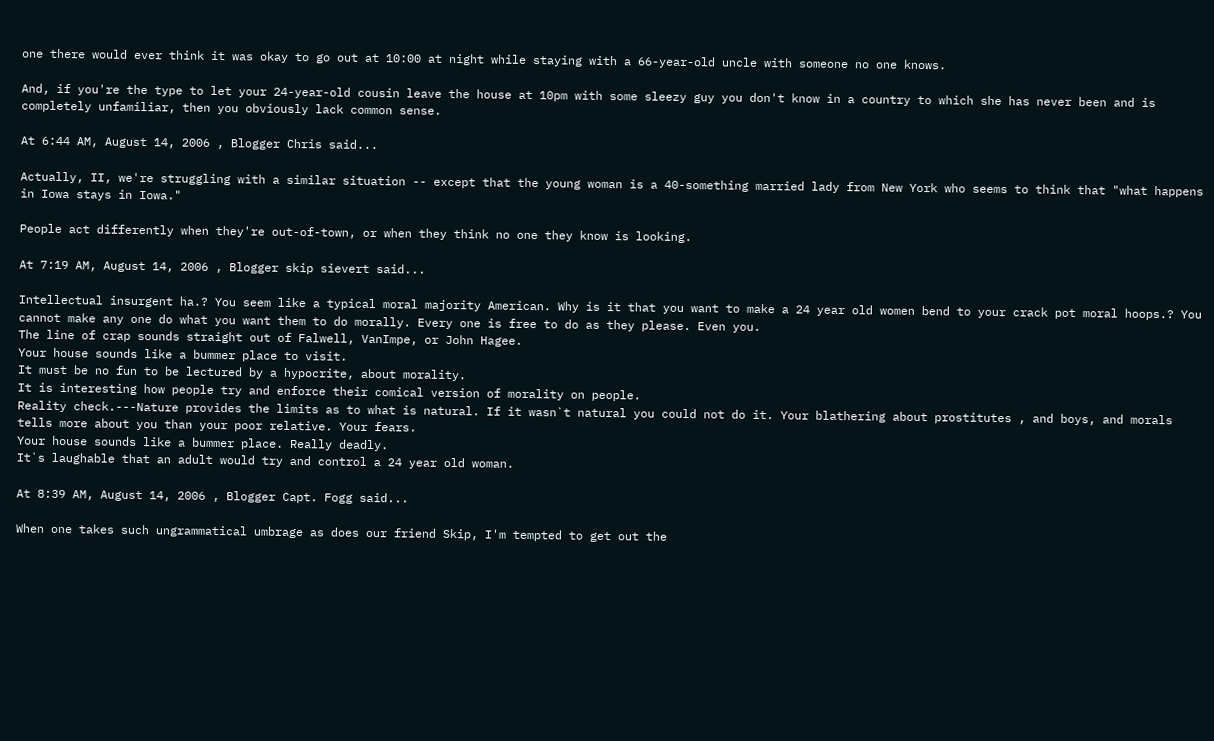one there would ever think it was okay to go out at 10:00 at night while staying with a 66-year-old uncle with someone no one knows.

And, if you're the type to let your 24-year-old cousin leave the house at 10pm with some sleezy guy you don't know in a country to which she has never been and is completely unfamiliar, then you obviously lack common sense.

At 6:44 AM, August 14, 2006 , Blogger Chris said...

Actually, II, we're struggling with a similar situation -- except that the young woman is a 40-something married lady from New York who seems to think that "what happens in Iowa stays in Iowa."

People act differently when they're out-of-town, or when they think no one they know is looking.

At 7:19 AM, August 14, 2006 , Blogger skip sievert said...

Intellectual insurgent ha.? You seem like a typical moral majority American. Why is it that you want to make a 24 year old women bend to your crack pot moral hoops.? You cannot make any one do what you want them to do morally. Every one is free to do as they please. Even you.
The line of crap sounds straight out of Falwell, VanImpe, or John Hagee.
Your house sounds like a bummer place to visit.
It must be no fun to be lectured by a hypocrite, about morality.
It is interesting how people try and enforce their comical version of morality on people.
Reality check.---Nature provides the limits as to what is natural. If it wasn`t natural you could not do it. Your blathering about prostitutes , and boys, and morals tells more about you than your poor relative. Your fears.
Your house sounds like a bummer place. Really deadly.
It`s laughable that an adult would try and control a 24 year old woman.

At 8:39 AM, August 14, 2006 , Blogger Capt. Fogg said...

When one takes such ungrammatical umbrage as does our friend Skip, I'm tempted to get out the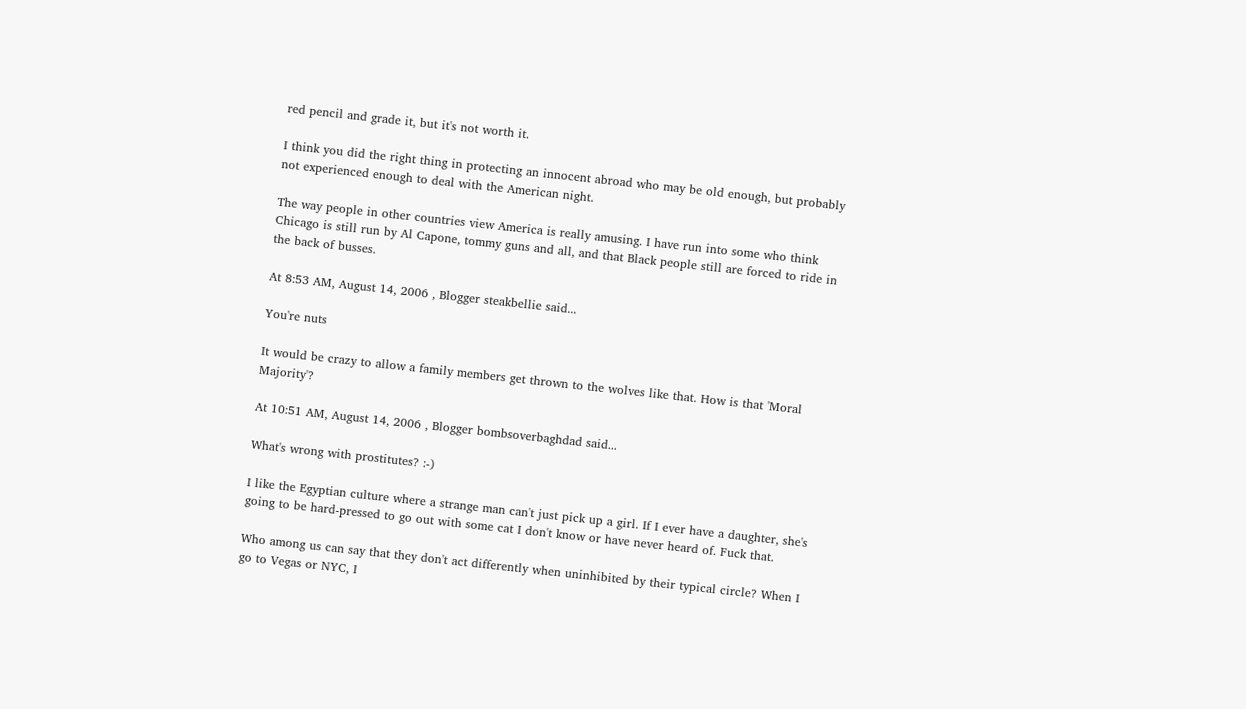red pencil and grade it, but it's not worth it.

I think you did the right thing in protecting an innocent abroad who may be old enough, but probably not experienced enough to deal with the American night.

The way people in other countries view America is really amusing. I have run into some who think Chicago is still run by Al Capone, tommy guns and all, and that Black people still are forced to ride in the back of busses.

At 8:53 AM, August 14, 2006 , Blogger steakbellie said...

You're nuts

It would be crazy to allow a family members get thrown to the wolves like that. How is that 'Moral Majority'?

At 10:51 AM, August 14, 2006 , Blogger bombsoverbaghdad said...

What's wrong with prostitutes? :-)

I like the Egyptian culture where a strange man can't just pick up a girl. If I ever have a daughter, she's going to be hard-pressed to go out with some cat I don't know or have never heard of. Fuck that.

Who among us can say that they don't act differently when uninhibited by their typical circle? When I go to Vegas or NYC, I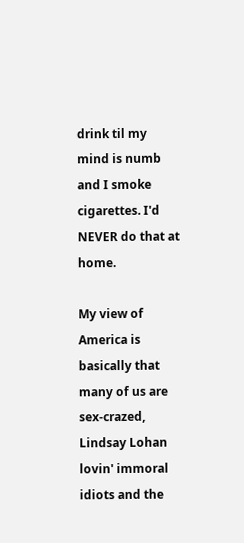drink til my mind is numb and I smoke cigarettes. I'd NEVER do that at home.

My view of America is basically that many of us are sex-crazed, Lindsay Lohan lovin' immoral idiots and the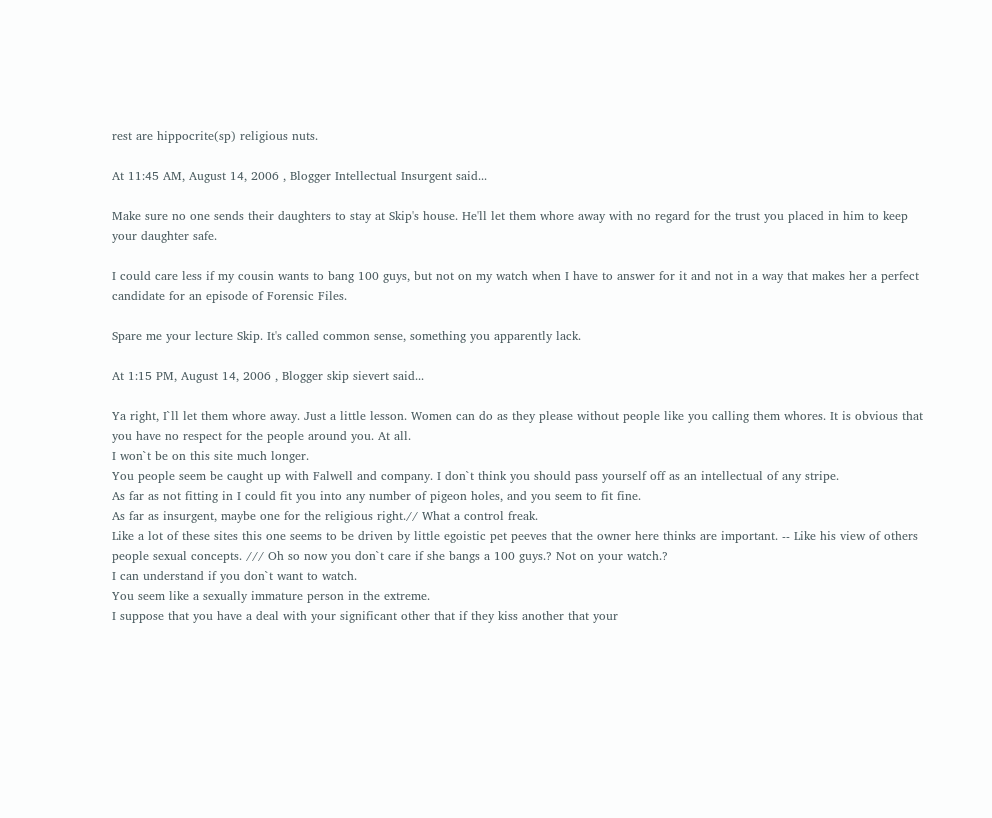rest are hippocrite(sp) religious nuts.

At 11:45 AM, August 14, 2006 , Blogger Intellectual Insurgent said...

Make sure no one sends their daughters to stay at Skip's house. He'll let them whore away with no regard for the trust you placed in him to keep your daughter safe.

I could care less if my cousin wants to bang 100 guys, but not on my watch when I have to answer for it and not in a way that makes her a perfect candidate for an episode of Forensic Files.

Spare me your lecture Skip. It's called common sense, something you apparently lack.

At 1:15 PM, August 14, 2006 , Blogger skip sievert said...

Ya right, I`ll let them whore away. Just a little lesson. Women can do as they please without people like you calling them whores. It is obvious that you have no respect for the people around you. At all.
I won`t be on this site much longer.
You people seem be caught up with Falwell and company. I don`t think you should pass yourself off as an intellectual of any stripe.
As far as not fitting in I could fit you into any number of pigeon holes, and you seem to fit fine.
As far as insurgent, maybe one for the religious right.// What a control freak.
Like a lot of these sites this one seems to be driven by little egoistic pet peeves that the owner here thinks are important. -- Like his view of others people sexual concepts. /// Oh so now you don`t care if she bangs a 100 guys.? Not on your watch.?
I can understand if you don`t want to watch.
You seem like a sexually immature person in the extreme.
I suppose that you have a deal with your significant other that if they kiss another that your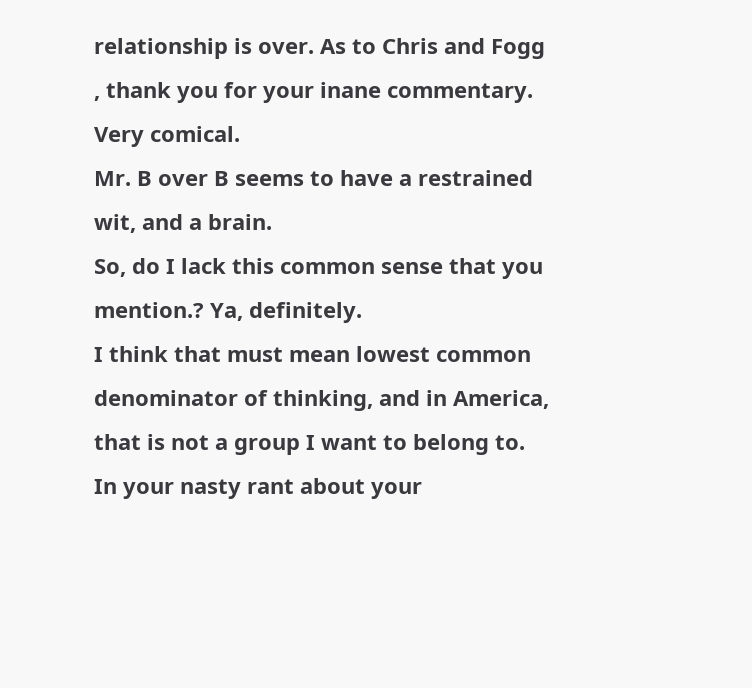relationship is over. As to Chris and Fogg , thank you for your inane commentary. Very comical.
Mr. B over B seems to have a restrained wit, and a brain.
So, do I lack this common sense that you mention.? Ya, definitely.
I think that must mean lowest common denominator of thinking, and in America, that is not a group I want to belong to.
In your nasty rant about your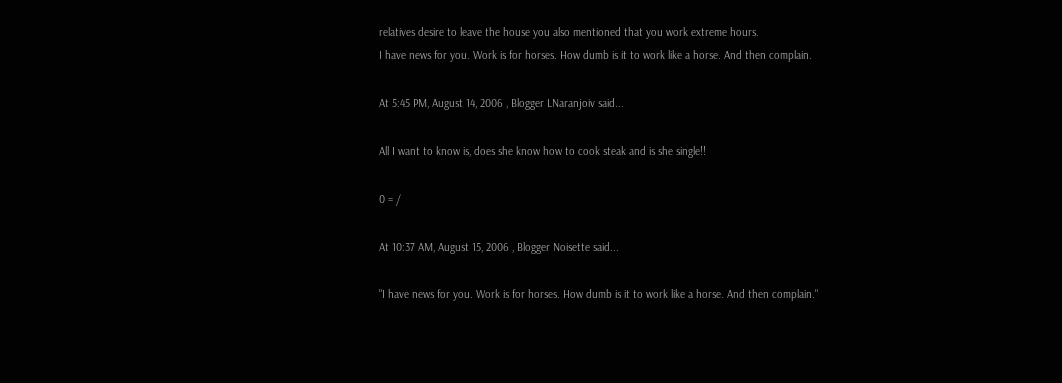relatives desire to leave the house you also mentioned that you work extreme hours.
I have news for you. Work is for horses. How dumb is it to work like a horse. And then complain.

At 5:45 PM, August 14, 2006 , Blogger LNaranjoiv said...

All I want to know is, does she know how to cook steak and is she single!!

0 = /

At 10:37 AM, August 15, 2006 , Blogger Noisette said...

"I have news for you. Work is for horses. How dumb is it to work like a horse. And then complain."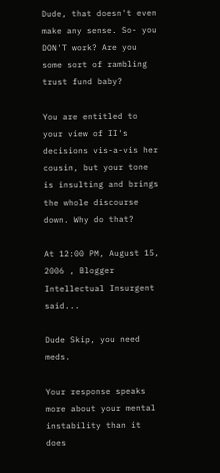Dude, that doesn't even make any sense. So- you DON'T work? Are you some sort of rambling trust fund baby?

You are entitled to your view of II's decisions vis-a-vis her cousin, but your tone is insulting and brings the whole discourse down. Why do that?

At 12:00 PM, August 15, 2006 , Blogger Intellectual Insurgent said...

Dude Skip, you need meds.

Your response speaks more about your mental instability than it does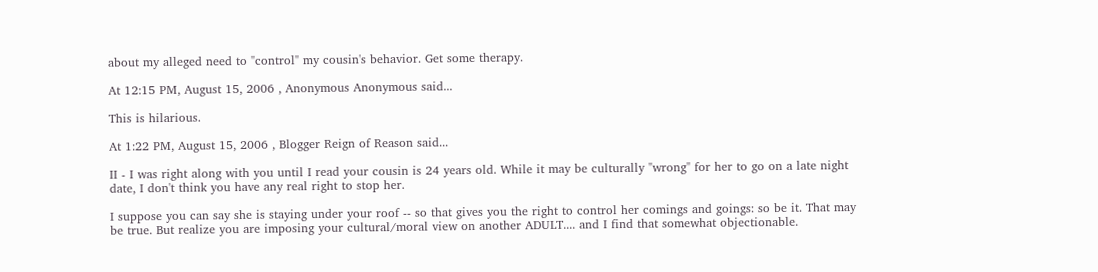about my alleged need to "control" my cousin's behavior. Get some therapy.

At 12:15 PM, August 15, 2006 , Anonymous Anonymous said...

This is hilarious.

At 1:22 PM, August 15, 2006 , Blogger Reign of Reason said...

II - I was right along with you until I read your cousin is 24 years old. While it may be culturally "wrong" for her to go on a late night date, I don't think you have any real right to stop her.

I suppose you can say she is staying under your roof -- so that gives you the right to control her comings and goings: so be it. That may be true. But realize you are imposing your cultural/moral view on another ADULT.... and I find that somewhat objectionable.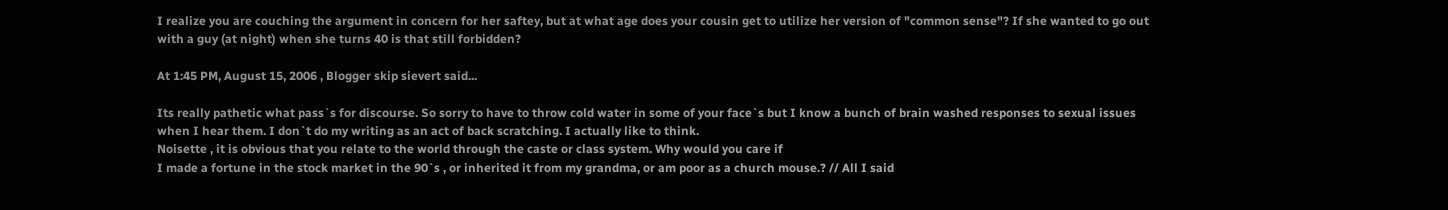I realize you are couching the argument in concern for her saftey, but at what age does your cousin get to utilize her version of "common sense"? If she wanted to go out with a guy (at night) when she turns 40 is that still forbidden?

At 1:45 PM, August 15, 2006 , Blogger skip sievert said...

Its really pathetic what pass`s for discourse. So sorry to have to throw cold water in some of your face`s but I know a bunch of brain washed responses to sexual issues when I hear them. I don`t do my writing as an act of back scratching. I actually like to think.
Noisette , it is obvious that you relate to the world through the caste or class system. Why would you care if
I made a fortune in the stock market in the 90`s , or inherited it from my grandma, or am poor as a church mouse.? // All I said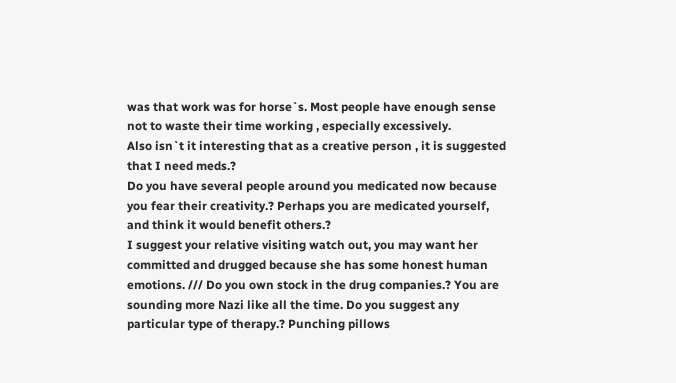was that work was for horse`s. Most people have enough sense not to waste their time working , especially excessively.
Also isn`t it interesting that as a creative person , it is suggested that I need meds.?
Do you have several people around you medicated now because you fear their creativity.? Perhaps you are medicated yourself, and think it would benefit others.?
I suggest your relative visiting watch out, you may want her committed and drugged because she has some honest human emotions. /// Do you own stock in the drug companies.? You are sounding more Nazi like all the time. Do you suggest any particular type of therapy.? Punching pillows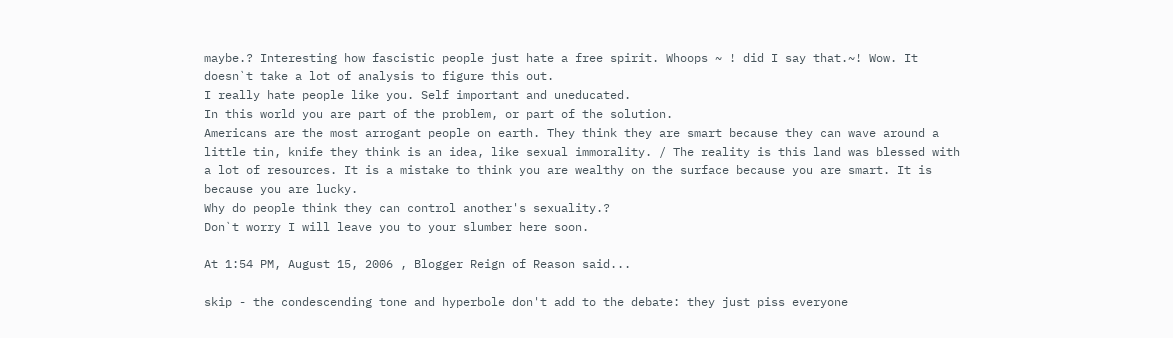maybe.? Interesting how fascistic people just hate a free spirit. Whoops ~ ! did I say that.~! Wow. It doesn`t take a lot of analysis to figure this out.
I really hate people like you. Self important and uneducated.
In this world you are part of the problem, or part of the solution.
Americans are the most arrogant people on earth. They think they are smart because they can wave around a little tin, knife they think is an idea, like sexual immorality. / The reality is this land was blessed with a lot of resources. It is a mistake to think you are wealthy on the surface because you are smart. It is because you are lucky.
Why do people think they can control another's sexuality.?
Don`t worry I will leave you to your slumber here soon.

At 1:54 PM, August 15, 2006 , Blogger Reign of Reason said...

skip - the condescending tone and hyperbole don't add to the debate: they just piss everyone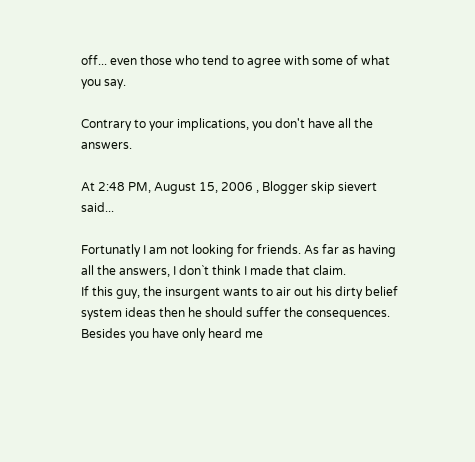off... even those who tend to agree with some of what you say.

Contrary to your implications, you don't have all the answers.

At 2:48 PM, August 15, 2006 , Blogger skip sievert said...

Fortunatly I am not looking for friends. As far as having all the answers, I don`t think I made that claim.
If this guy, the insurgent wants to air out his dirty belief system ideas then he should suffer the consequences.
Besides you have only heard me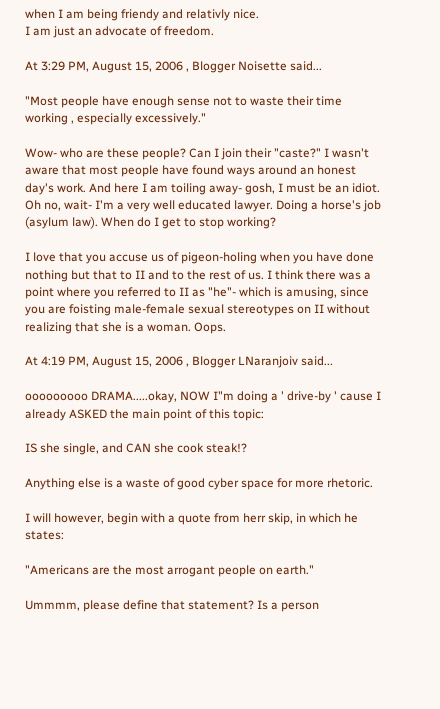when I am being friendy and relativly nice.
I am just an advocate of freedom.

At 3:29 PM, August 15, 2006 , Blogger Noisette said...

"Most people have enough sense not to waste their time working , especially excessively."

Wow- who are these people? Can I join their "caste?" I wasn't aware that most people have found ways around an honest day's work. And here I am toiling away- gosh, I must be an idiot. Oh no, wait- I'm a very well educated lawyer. Doing a horse's job (asylum law). When do I get to stop working?

I love that you accuse us of pigeon-holing when you have done nothing but that to II and to the rest of us. I think there was a point where you referred to II as "he"- which is amusing, since you are foisting male-female sexual stereotypes on II without realizing that she is a woman. Oops.

At 4:19 PM, August 15, 2006 , Blogger LNaranjoiv said...

ooooooooo DRAMA.....okay, NOW I"m doing a ' drive-by ' cause I already ASKED the main point of this topic:

IS she single, and CAN she cook steak!?

Anything else is a waste of good cyber space for more rhetoric.

I will however, begin with a quote from herr skip, in which he states:

"Americans are the most arrogant people on earth."

Ummmm, please define that statement? Is a person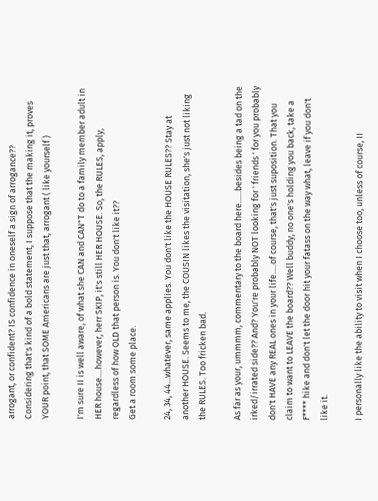arrogant, or confident? IS confidence in oneself a sign of arrogance??
Considering that's kind of a bold statement, I suppose that the making it, proves YOUR point, that SOME Americans are just that, arrogant ( like yourself )

I'm sure II is well aware, of what she CAN and CAN"T do to a family member adult in HER house....however, herr SKIP, it's still HER HOUSE. So, the RULES, apply, regardless of how OLD that person is. You don't like it??
Get a room some place.

24, 34, 44...whatever, same applies. You don't like the HOUSE RULES?? Stay at another HOUSE. Seems to me, the COUSIN likes the visitation, she's just not liking the RULES. Too fricken bad.

As far as your, ummmm, commentary to the board here......besides being a tad on the irked/irrated side?? And? You're probably NOT looking for ' friends ' for you probably don't HAVE any REAL ones in your life.....of course, that's just suposition. That you claim to want to LEAVE the board?? Well buddy, no one's holding you back, take a F**** hike and don't let the door hit your fatass on the way what, leave if you don't like it.

I personally like the ability to visit when I choose too, unless of course, II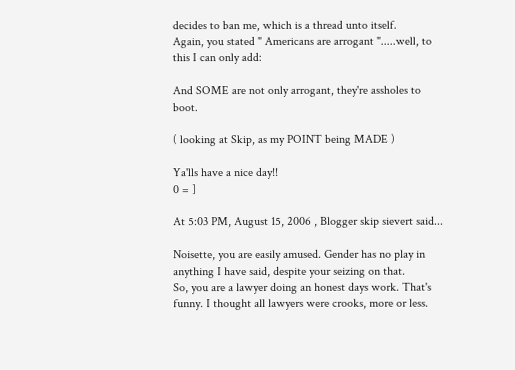decides to ban me, which is a thread unto itself.
Again, you stated " Americans are arrogant ".....well, to this I can only add:

And SOME are not only arrogant, they're assholes to boot.

( looking at Skip, as my POINT being MADE )

Ya'lls have a nice day!!
0 = ]

At 5:03 PM, August 15, 2006 , Blogger skip sievert said...

Noisette, you are easily amused. Gender has no play in anything I have said, despite your seizing on that.
So, you are a lawyer doing an honest days work. That's funny. I thought all lawyers were crooks, more or less.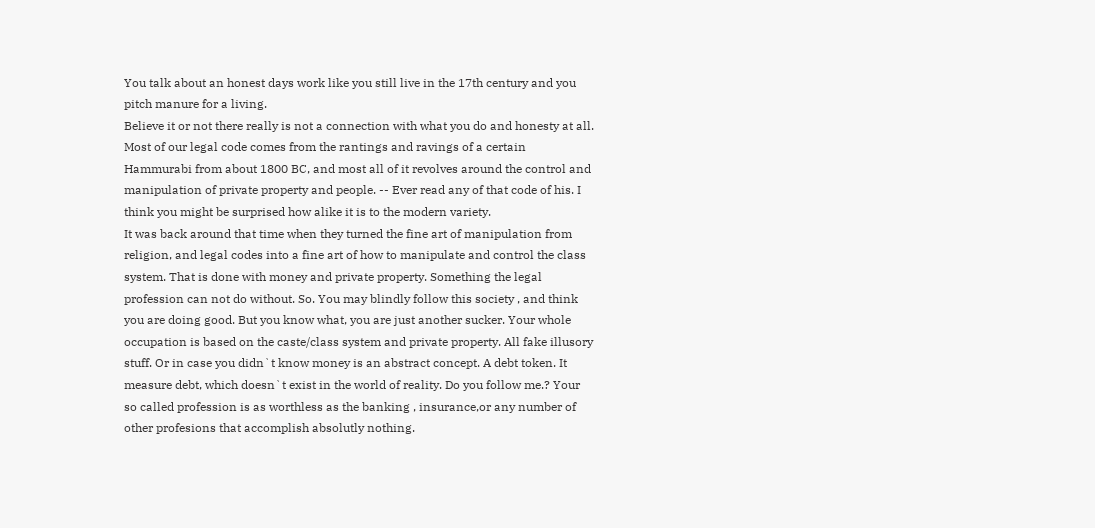You talk about an honest days work like you still live in the 17th century and you pitch manure for a living.
Believe it or not there really is not a connection with what you do and honesty at all.
Most of our legal code comes from the rantings and ravings of a certain Hammurabi from about 1800 BC, and most all of it revolves around the control and manipulation of private property and people. -- Ever read any of that code of his. I think you might be surprised how alike it is to the modern variety.
It was back around that time when they turned the fine art of manipulation from religion, and legal codes into a fine art of how to manipulate and control the class system. That is done with money and private property. Something the legal profession can not do without. So. You may blindly follow this society , and think you are doing good. But you know what, you are just another sucker. Your whole occupation is based on the caste/class system and private property. All fake illusory stuff. Or in case you didn`t know money is an abstract concept. A debt token. It measure debt, which doesn`t exist in the world of reality. Do you follow me.? Your so called profession is as worthless as the banking , insurance,or any number of other profesions that accomplish absolutly nothing.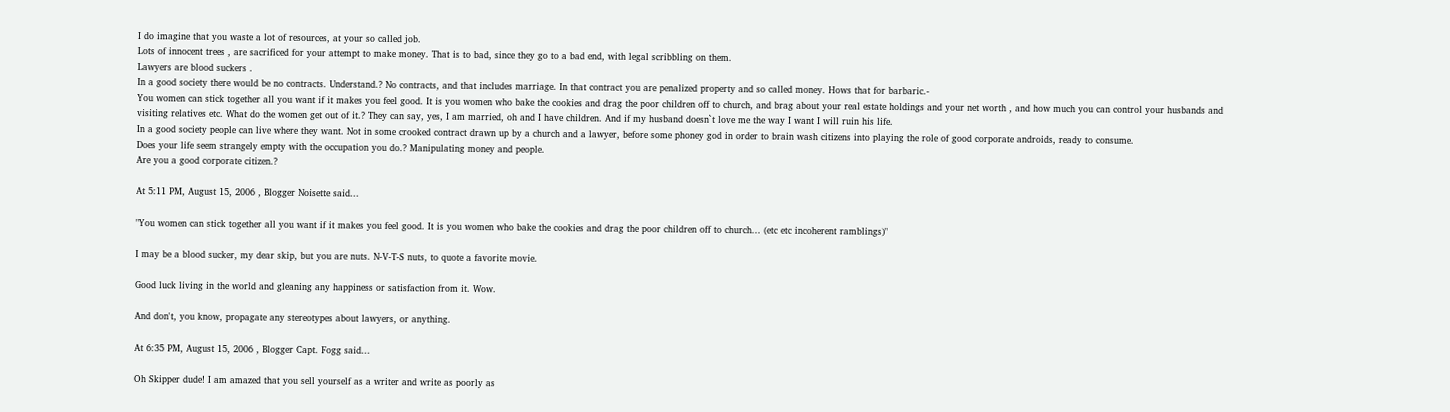I do imagine that you waste a lot of resources, at your so called job.
Lots of innocent trees , are sacrificed for your attempt to make money. That is to bad, since they go to a bad end, with legal scribbling on them.
Lawyers are blood suckers .
In a good society there would be no contracts. Understand.? No contracts, and that includes marriage. In that contract you are penalized property and so called money. Hows that for barbaric.-
You women can stick together all you want if it makes you feel good. It is you women who bake the cookies and drag the poor children off to church, and brag about your real estate holdings and your net worth , and how much you can control your husbands and visiting relatives etc. What do the women get out of it.? They can say, yes, I am married, oh and I have children. And if my husband doesn`t love me the way I want I will ruin his life.
In a good society people can live where they want. Not in some crooked contract drawn up by a church and a lawyer, before some phoney god in order to brain wash citizens into playing the role of good corporate androids, ready to consume.
Does your life seem strangely empty with the occupation you do.? Manipulating money and people.
Are you a good corporate citizen.?

At 5:11 PM, August 15, 2006 , Blogger Noisette said...

"You women can stick together all you want if it makes you feel good. It is you women who bake the cookies and drag the poor children off to church... (etc etc incoherent ramblings)"

I may be a blood sucker, my dear skip, but you are nuts. N-V-T-S nuts, to quote a favorite movie.

Good luck living in the world and gleaning any happiness or satisfaction from it. Wow.

And don't, you know, propagate any stereotypes about lawyers, or anything.

At 6:35 PM, August 15, 2006 , Blogger Capt. Fogg said...

Oh Skipper dude! I am amazed that you sell yourself as a writer and write as poorly as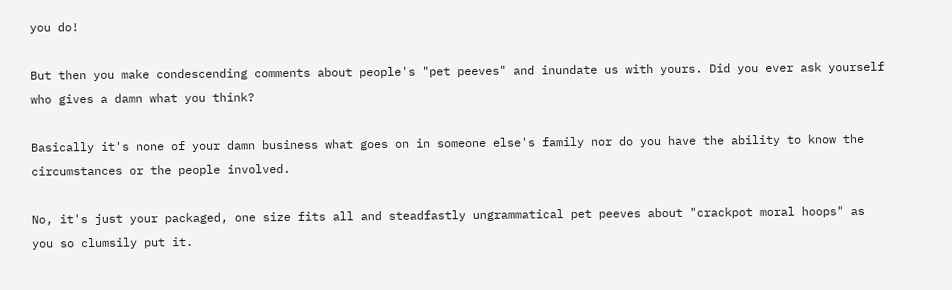you do!

But then you make condescending comments about people's "pet peeves" and inundate us with yours. Did you ever ask yourself who gives a damn what you think?

Basically it's none of your damn business what goes on in someone else's family nor do you have the ability to know the circumstances or the people involved.

No, it's just your packaged, one size fits all and steadfastly ungrammatical pet peeves about "crackpot moral hoops" as you so clumsily put it.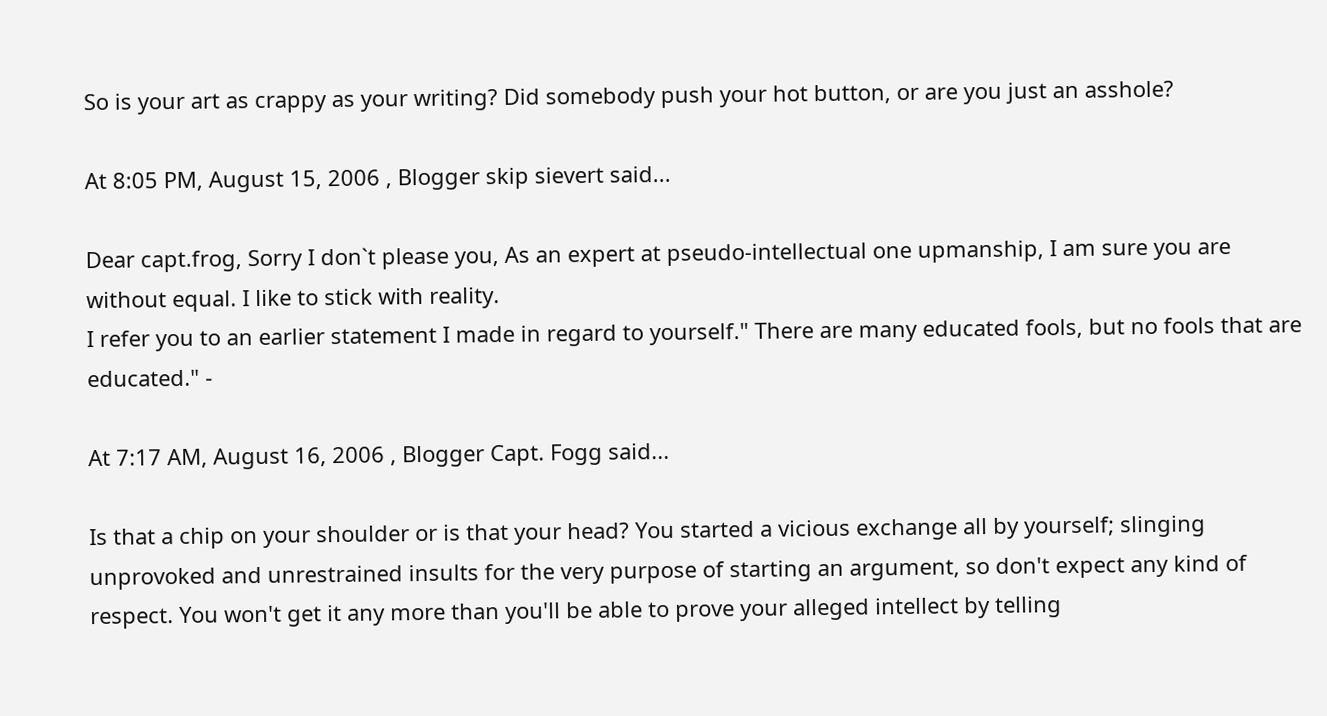So is your art as crappy as your writing? Did somebody push your hot button, or are you just an asshole?

At 8:05 PM, August 15, 2006 , Blogger skip sievert said...

Dear capt.frog, Sorry I don`t please you, As an expert at pseudo-intellectual one upmanship, I am sure you are without equal. I like to stick with reality.
I refer you to an earlier statement I made in regard to yourself." There are many educated fools, but no fools that are educated." -

At 7:17 AM, August 16, 2006 , Blogger Capt. Fogg said...

Is that a chip on your shoulder or is that your head? You started a vicious exchange all by yourself; slinging unprovoked and unrestrained insults for the very purpose of starting an argument, so don't expect any kind of respect. You won't get it any more than you'll be able to prove your alleged intellect by telling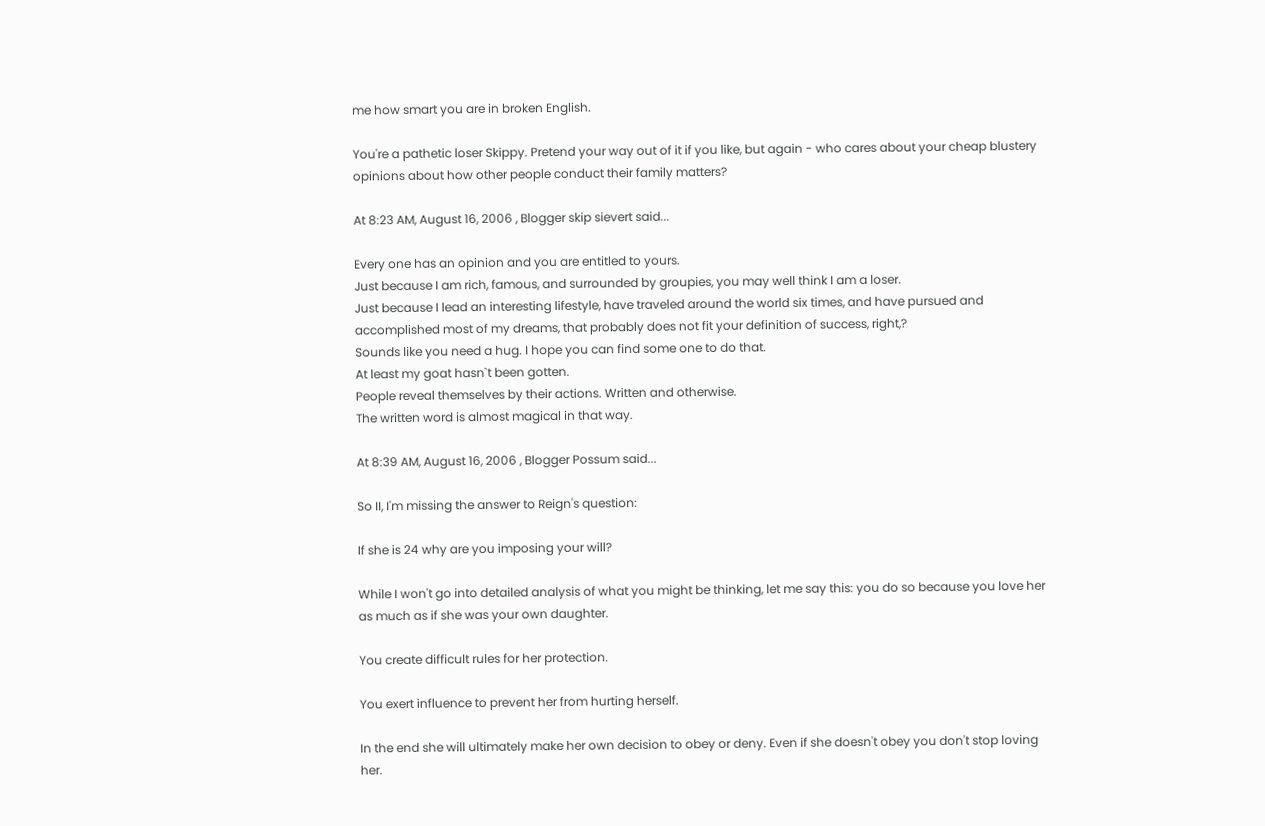me how smart you are in broken English.

You're a pathetic loser Skippy. Pretend your way out of it if you like, but again - who cares about your cheap blustery opinions about how other people conduct their family matters?

At 8:23 AM, August 16, 2006 , Blogger skip sievert said...

Every one has an opinion and you are entitled to yours.
Just because I am rich, famous, and surrounded by groupies, you may well think I am a loser.
Just because I lead an interesting lifestyle, have traveled around the world six times, and have pursued and accomplished most of my dreams, that probably does not fit your definition of success, right,?
Sounds like you need a hug. I hope you can find some one to do that.
At least my goat hasn`t been gotten.
People reveal themselves by their actions. Written and otherwise.
The written word is almost magical in that way.

At 8:39 AM, August 16, 2006 , Blogger Possum said...

So II, I'm missing the answer to Reign's question:

If she is 24 why are you imposing your will?

While I won't go into detailed analysis of what you might be thinking, let me say this: you do so because you love her as much as if she was your own daughter.

You create difficult rules for her protection.

You exert influence to prevent her from hurting herself.

In the end she will ultimately make her own decision to obey or deny. Even if she doesn't obey you don't stop loving her.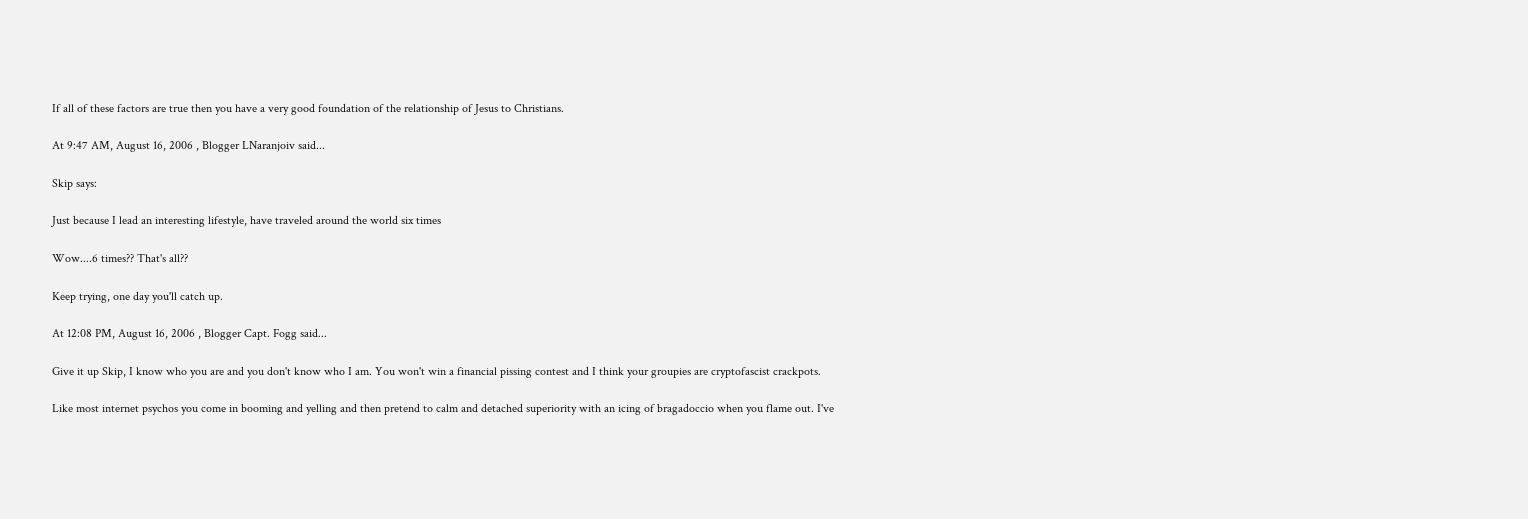If all of these factors are true then you have a very good foundation of the relationship of Jesus to Christians.

At 9:47 AM, August 16, 2006 , Blogger LNaranjoiv said...

Skip says:

Just because I lead an interesting lifestyle, have traveled around the world six times

Wow....6 times?? That's all??

Keep trying, one day you'll catch up.

At 12:08 PM, August 16, 2006 , Blogger Capt. Fogg said...

Give it up Skip, I know who you are and you don't know who I am. You won't win a financial pissing contest and I think your groupies are cryptofascist crackpots.

Like most internet psychos you come in booming and yelling and then pretend to calm and detached superiority with an icing of bragadoccio when you flame out. I've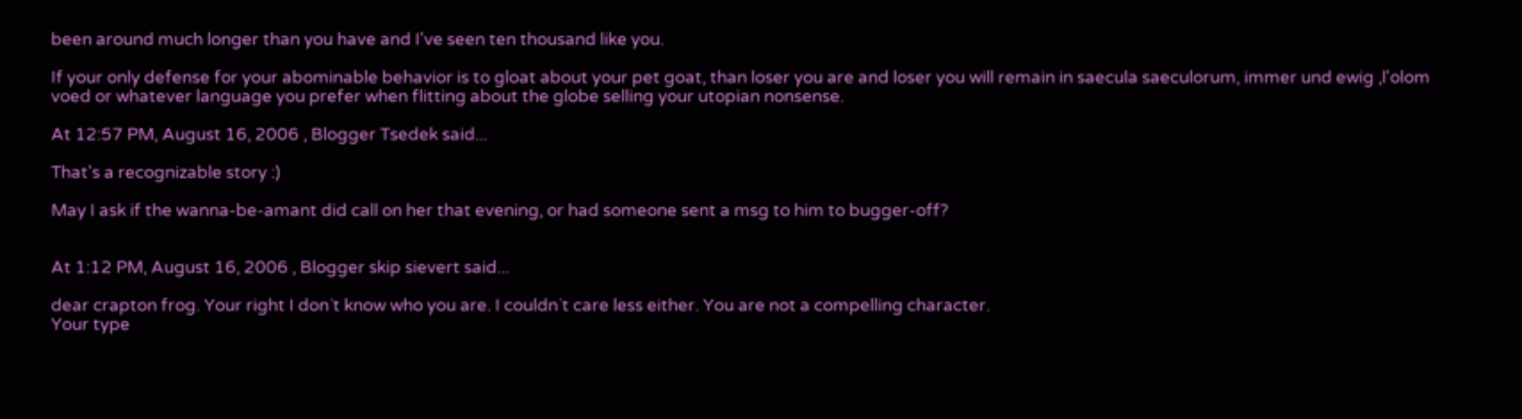been around much longer than you have and I've seen ten thousand like you.

If your only defense for your abominable behavior is to gloat about your pet goat, than loser you are and loser you will remain in saecula saeculorum, immer und ewig ,l'olom voed or whatever language you prefer when flitting about the globe selling your utopian nonsense.

At 12:57 PM, August 16, 2006 , Blogger Tsedek said...

That's a recognizable story :)

May I ask if the wanna-be-amant did call on her that evening, or had someone sent a msg to him to bugger-off?


At 1:12 PM, August 16, 2006 , Blogger skip sievert said...

dear crapton frog. Your right I don`t know who you are. I couldn`t care less either. You are not a compelling character.
Your type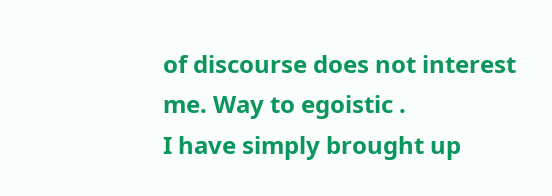of discourse does not interest me. Way to egoistic .
I have simply brought up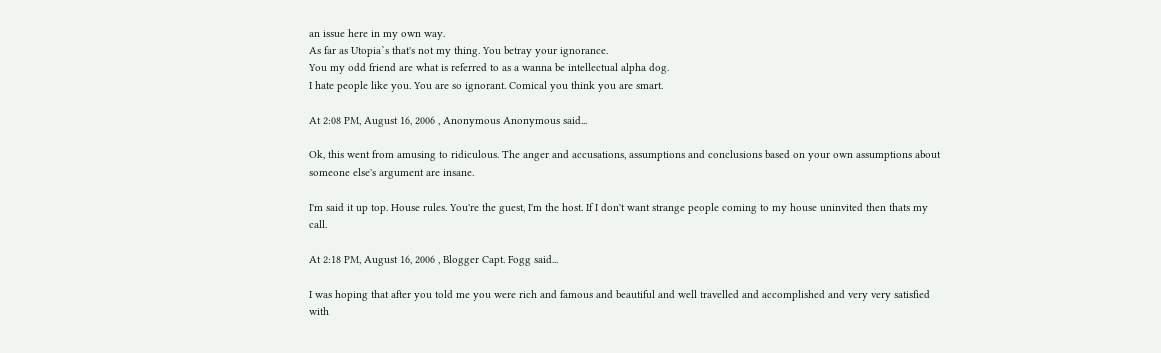an issue here in my own way.
As far as Utopia`s that's not my thing. You betray your ignorance.
You my odd friend are what is referred to as a wanna be intellectual alpha dog.
I hate people like you. You are so ignorant. Comical you think you are smart.

At 2:08 PM, August 16, 2006 , Anonymous Anonymous said...

Ok, this went from amusing to ridiculous. The anger and accusations, assumptions and conclusions based on your own assumptions about someone else's argument are insane.

I'm said it up top. House rules. You're the guest, I'm the host. If I don't want strange people coming to my house uninvited then thats my call.

At 2:18 PM, August 16, 2006 , Blogger Capt. Fogg said...

I was hoping that after you told me you were rich and famous and beautiful and well travelled and accomplished and very very satisfied with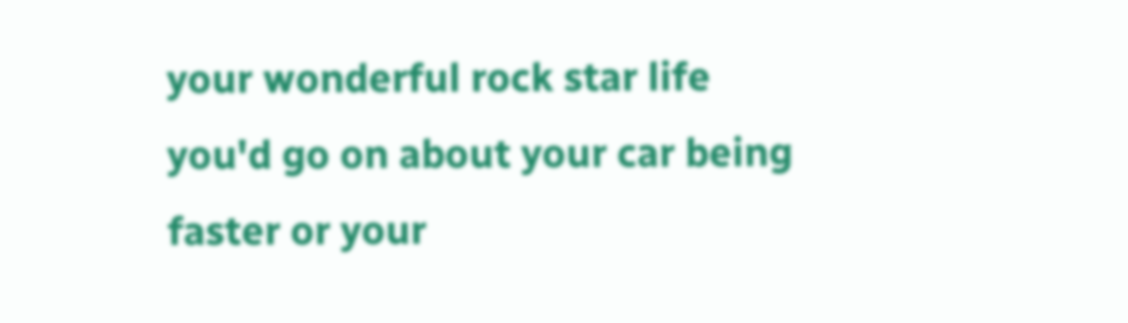your wonderful rock star life you'd go on about your car being faster or your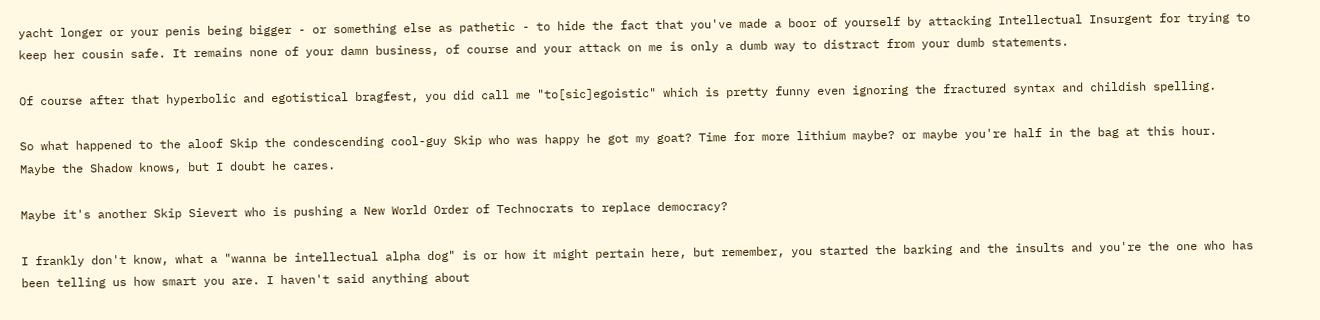yacht longer or your penis being bigger - or something else as pathetic - to hide the fact that you've made a boor of yourself by attacking Intellectual Insurgent for trying to keep her cousin safe. It remains none of your damn business, of course and your attack on me is only a dumb way to distract from your dumb statements.

Of course after that hyperbolic and egotistical bragfest, you did call me "to[sic]egoistic" which is pretty funny even ignoring the fractured syntax and childish spelling.

So what happened to the aloof Skip the condescending cool-guy Skip who was happy he got my goat? Time for more lithium maybe? or maybe you're half in the bag at this hour. Maybe the Shadow knows, but I doubt he cares.

Maybe it's another Skip Sievert who is pushing a New World Order of Technocrats to replace democracy?

I frankly don't know, what a "wanna be intellectual alpha dog" is or how it might pertain here, but remember, you started the barking and the insults and you're the one who has been telling us how smart you are. I haven't said anything about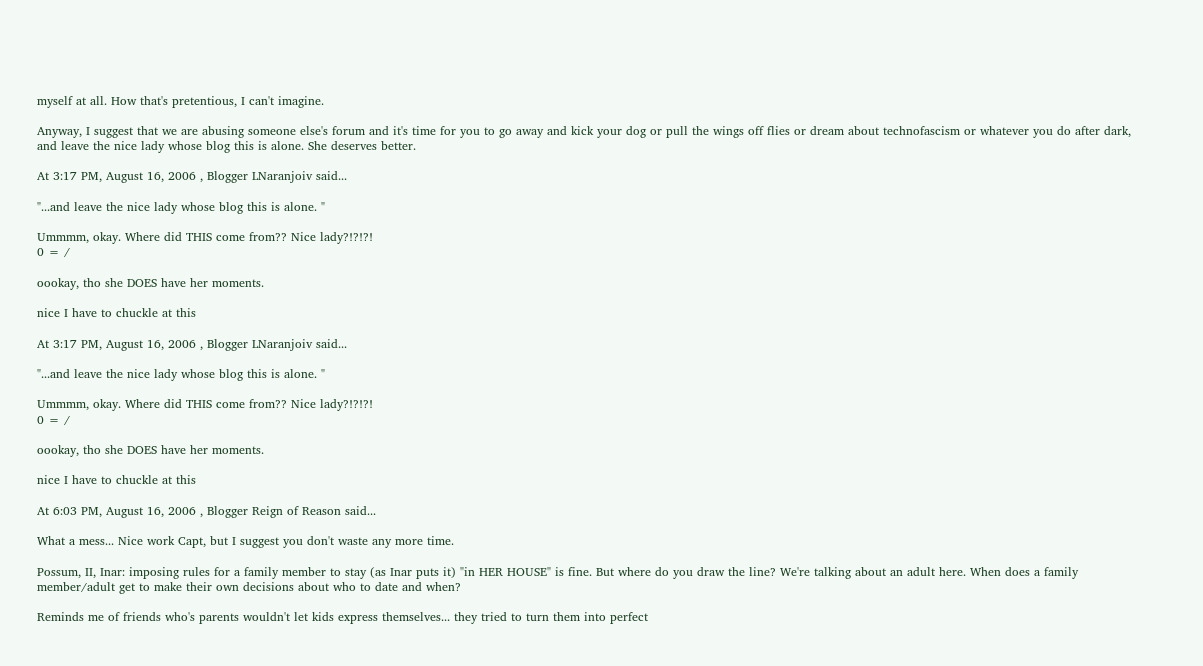myself at all. How that's pretentious, I can't imagine.

Anyway, I suggest that we are abusing someone else's forum and it's time for you to go away and kick your dog or pull the wings off flies or dream about technofascism or whatever you do after dark, and leave the nice lady whose blog this is alone. She deserves better.

At 3:17 PM, August 16, 2006 , Blogger LNaranjoiv said...

"...and leave the nice lady whose blog this is alone. "

Ummmm, okay. Where did THIS come from?? Nice lady?!?!?!
0 = /

oookay, tho she DOES have her moments.

nice I have to chuckle at this

At 3:17 PM, August 16, 2006 , Blogger LNaranjoiv said...

"...and leave the nice lady whose blog this is alone. "

Ummmm, okay. Where did THIS come from?? Nice lady?!?!?!
0 = /

oookay, tho she DOES have her moments.

nice I have to chuckle at this

At 6:03 PM, August 16, 2006 , Blogger Reign of Reason said...

What a mess... Nice work Capt, but I suggest you don't waste any more time.

Possum, II, Inar: imposing rules for a family member to stay (as Inar puts it) "in HER HOUSE" is fine. But where do you draw the line? We're talking about an adult here. When does a family member/adult get to make their own decisions about who to date and when?

Reminds me of friends who's parents wouldn't let kids express themselves... they tried to turn them into perfect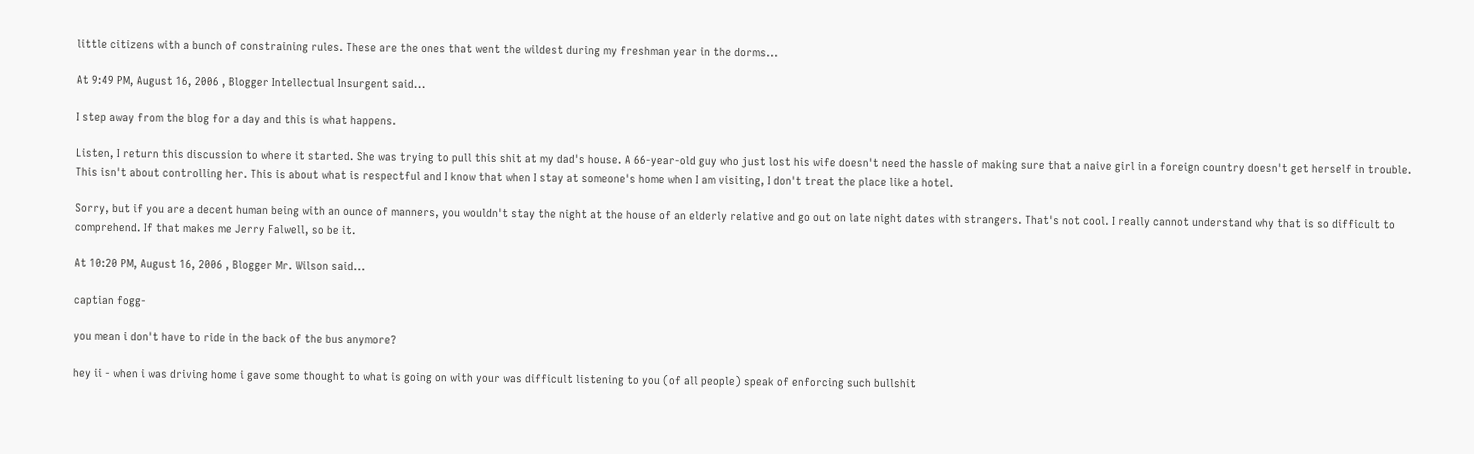little citizens with a bunch of constraining rules. These are the ones that went the wildest during my freshman year in the dorms...

At 9:49 PM, August 16, 2006 , Blogger Intellectual Insurgent said...

I step away from the blog for a day and this is what happens.

Listen, I return this discussion to where it started. She was trying to pull this shit at my dad's house. A 66-year-old guy who just lost his wife doesn't need the hassle of making sure that a naive girl in a foreign country doesn't get herself in trouble. This isn't about controlling her. This is about what is respectful and I know that when I stay at someone's home when I am visiting, I don't treat the place like a hotel.

Sorry, but if you are a decent human being with an ounce of manners, you wouldn't stay the night at the house of an elderly relative and go out on late night dates with strangers. That's not cool. I really cannot understand why that is so difficult to comprehend. If that makes me Jerry Falwell, so be it.

At 10:20 PM, August 16, 2006 , Blogger Mr. Wilson said...

captian fogg-

you mean i don't have to ride in the back of the bus anymore?

hey ii - when i was driving home i gave some thought to what is going on with your was difficult listening to you (of all people) speak of enforcing such bullshit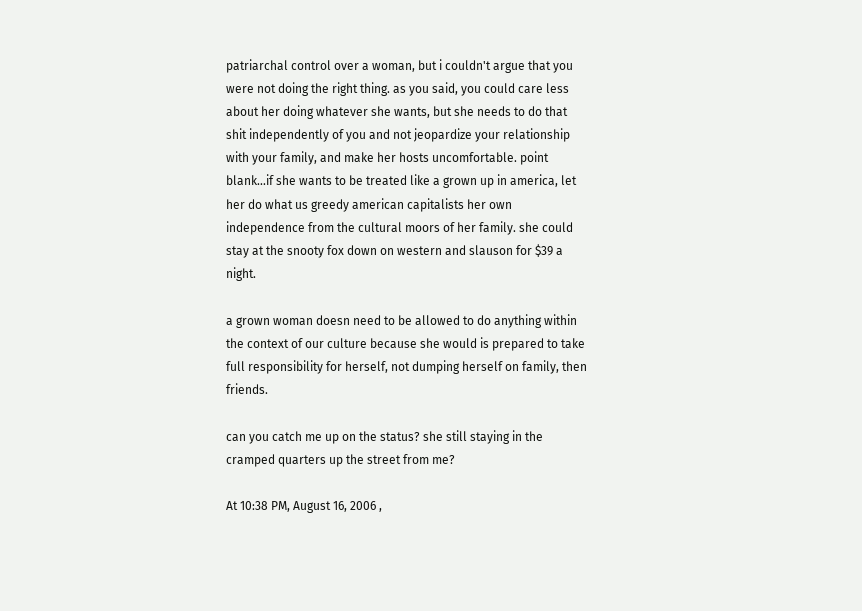patriarchal control over a woman, but i couldn't argue that you were not doing the right thing. as you said, you could care less about her doing whatever she wants, but she needs to do that shit independently of you and not jeopardize your relationship with your family, and make her hosts uncomfortable. point blank...if she wants to be treated like a grown up in america, let her do what us greedy american capitalists her own independence from the cultural moors of her family. she could stay at the snooty fox down on western and slauson for $39 a night.

a grown woman doesn need to be allowed to do anything within the context of our culture because she would is prepared to take full responsibility for herself, not dumping herself on family, then friends.

can you catch me up on the status? she still staying in the cramped quarters up the street from me?

At 10:38 PM, August 16, 2006 ,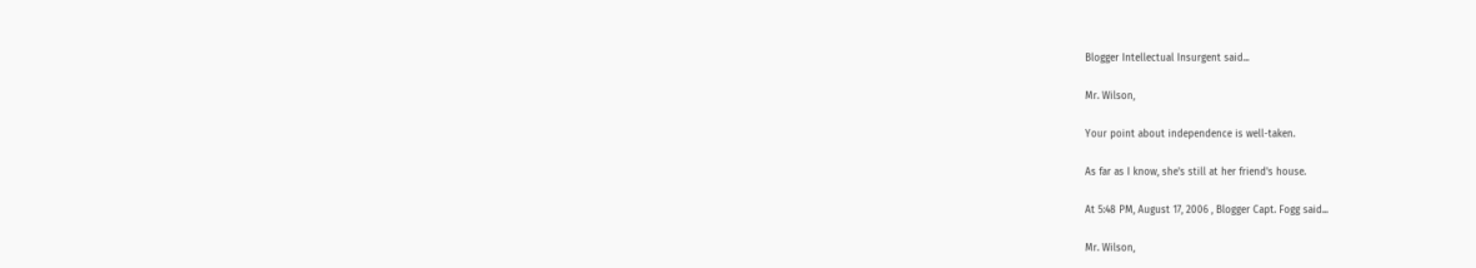Blogger Intellectual Insurgent said...

Mr. Wilson,

Your point about independence is well-taken.

As far as I know, she's still at her friend's house.

At 5:48 PM, August 17, 2006 , Blogger Capt. Fogg said...

Mr. Wilson,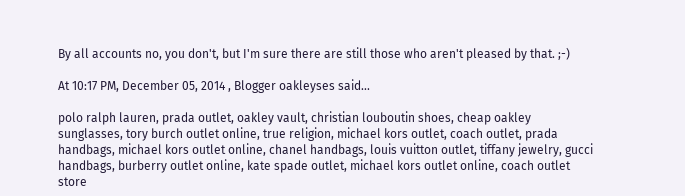By all accounts no, you don't, but I'm sure there are still those who aren't pleased by that. ;-)

At 10:17 PM, December 05, 2014 , Blogger oakleyses said...

polo ralph lauren, prada outlet, oakley vault, christian louboutin shoes, cheap oakley sunglasses, tory burch outlet online, true religion, michael kors outlet, coach outlet, prada handbags, michael kors outlet online, chanel handbags, louis vuitton outlet, tiffany jewelry, gucci handbags, burberry outlet online, kate spade outlet, michael kors outlet online, coach outlet store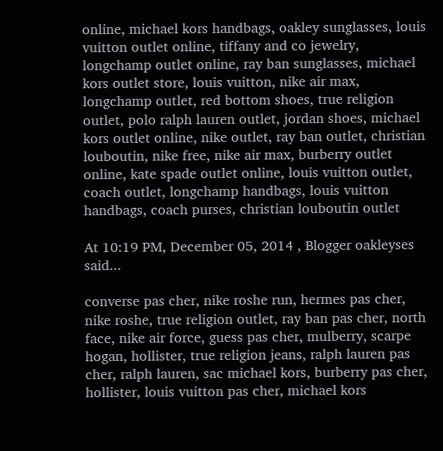online, michael kors handbags, oakley sunglasses, louis vuitton outlet online, tiffany and co jewelry, longchamp outlet online, ray ban sunglasses, michael kors outlet store, louis vuitton, nike air max, longchamp outlet, red bottom shoes, true religion outlet, polo ralph lauren outlet, jordan shoes, michael kors outlet online, nike outlet, ray ban outlet, christian louboutin, nike free, nike air max, burberry outlet online, kate spade outlet online, louis vuitton outlet, coach outlet, longchamp handbags, louis vuitton handbags, coach purses, christian louboutin outlet

At 10:19 PM, December 05, 2014 , Blogger oakleyses said...

converse pas cher, nike roshe run, hermes pas cher, nike roshe, true religion outlet, ray ban pas cher, north face, nike air force, guess pas cher, mulberry, scarpe hogan, hollister, true religion jeans, ralph lauren pas cher, ralph lauren, sac michael kors, burberry pas cher, hollister, louis vuitton pas cher, michael kors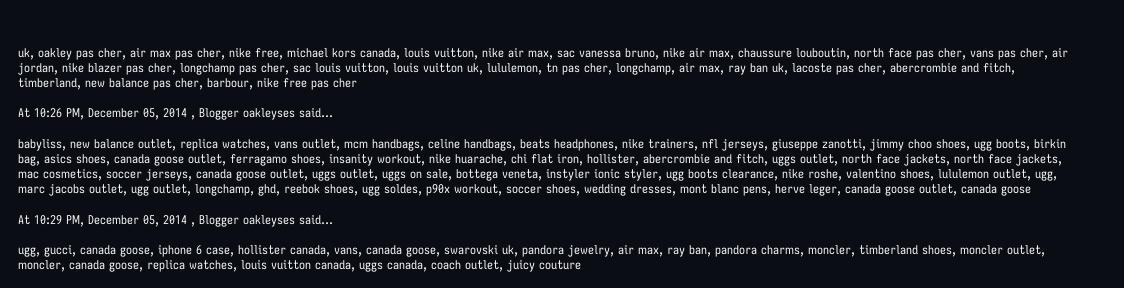uk, oakley pas cher, air max pas cher, nike free, michael kors canada, louis vuitton, nike air max, sac vanessa bruno, nike air max, chaussure louboutin, north face pas cher, vans pas cher, air jordan, nike blazer pas cher, longchamp pas cher, sac louis vuitton, louis vuitton uk, lululemon, tn pas cher, longchamp, air max, ray ban uk, lacoste pas cher, abercrombie and fitch, timberland, new balance pas cher, barbour, nike free pas cher

At 10:26 PM, December 05, 2014 , Blogger oakleyses said...

babyliss, new balance outlet, replica watches, vans outlet, mcm handbags, celine handbags, beats headphones, nike trainers, nfl jerseys, giuseppe zanotti, jimmy choo shoes, ugg boots, birkin bag, asics shoes, canada goose outlet, ferragamo shoes, insanity workout, nike huarache, chi flat iron, hollister, abercrombie and fitch, uggs outlet, north face jackets, north face jackets, mac cosmetics, soccer jerseys, canada goose outlet, uggs outlet, uggs on sale, bottega veneta, instyler ionic styler, ugg boots clearance, nike roshe, valentino shoes, lululemon outlet, ugg, marc jacobs outlet, ugg outlet, longchamp, ghd, reebok shoes, ugg soldes, p90x workout, soccer shoes, wedding dresses, mont blanc pens, herve leger, canada goose outlet, canada goose

At 10:29 PM, December 05, 2014 , Blogger oakleyses said...

ugg, gucci, canada goose, iphone 6 case, hollister canada, vans, canada goose, swarovski uk, pandora jewelry, air max, ray ban, pandora charms, moncler, timberland shoes, moncler outlet, moncler, canada goose, replica watches, louis vuitton canada, uggs canada, coach outlet, juicy couture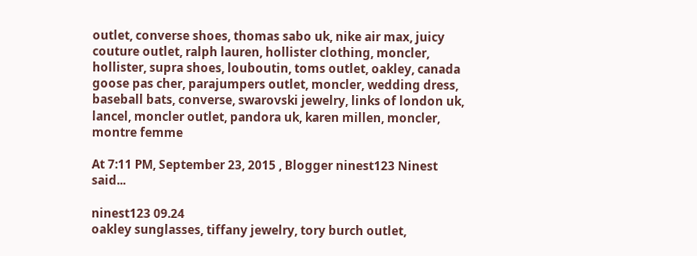outlet, converse shoes, thomas sabo uk, nike air max, juicy couture outlet, ralph lauren, hollister clothing, moncler, hollister, supra shoes, louboutin, toms outlet, oakley, canada goose pas cher, parajumpers outlet, moncler, wedding dress, baseball bats, converse, swarovski jewelry, links of london uk, lancel, moncler outlet, pandora uk, karen millen, moncler, montre femme

At 7:11 PM, September 23, 2015 , Blogger ninest123 Ninest said...

ninest123 09.24
oakley sunglasses, tiffany jewelry, tory burch outlet,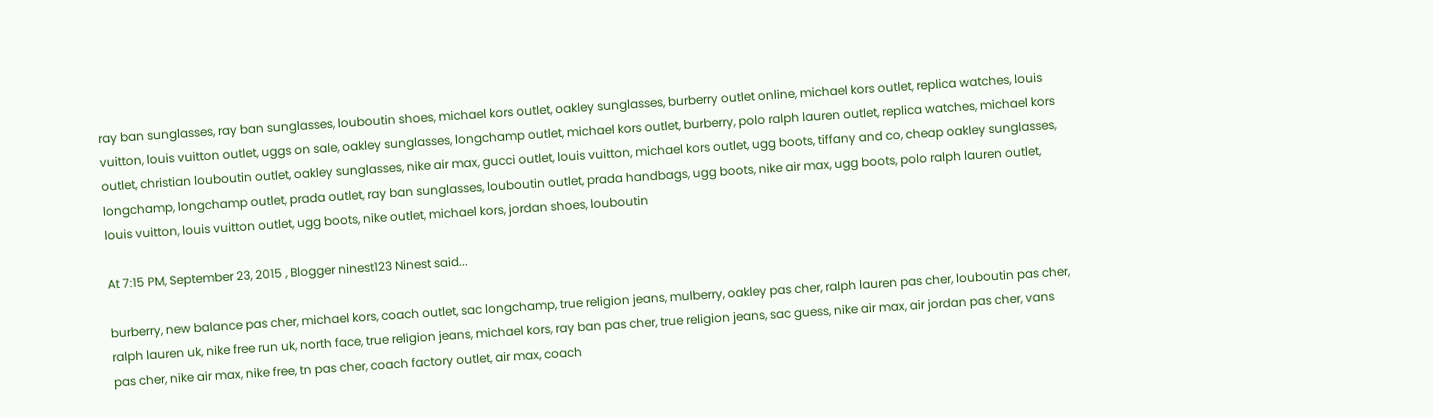ray ban sunglasses, ray ban sunglasses, louboutin shoes, michael kors outlet, oakley sunglasses, burberry outlet online, michael kors outlet, replica watches, louis vuitton, louis vuitton outlet, uggs on sale, oakley sunglasses, longchamp outlet, michael kors outlet, burberry, polo ralph lauren outlet, replica watches, michael kors outlet, christian louboutin outlet, oakley sunglasses, nike air max, gucci outlet, louis vuitton, michael kors outlet, ugg boots, tiffany and co, cheap oakley sunglasses, longchamp, longchamp outlet, prada outlet, ray ban sunglasses, louboutin outlet, prada handbags, ugg boots, nike air max, ugg boots, polo ralph lauren outlet, louis vuitton, louis vuitton outlet, ugg boots, nike outlet, michael kors, jordan shoes, louboutin

At 7:15 PM, September 23, 2015 , Blogger ninest123 Ninest said...

burberry, new balance pas cher, michael kors, coach outlet, sac longchamp, true religion jeans, mulberry, oakley pas cher, ralph lauren pas cher, louboutin pas cher, ralph lauren uk, nike free run uk, north face, true religion jeans, michael kors, ray ban pas cher, true religion jeans, sac guess, nike air max, air jordan pas cher, vans pas cher, nike air max, nike free, tn pas cher, coach factory outlet, air max, coach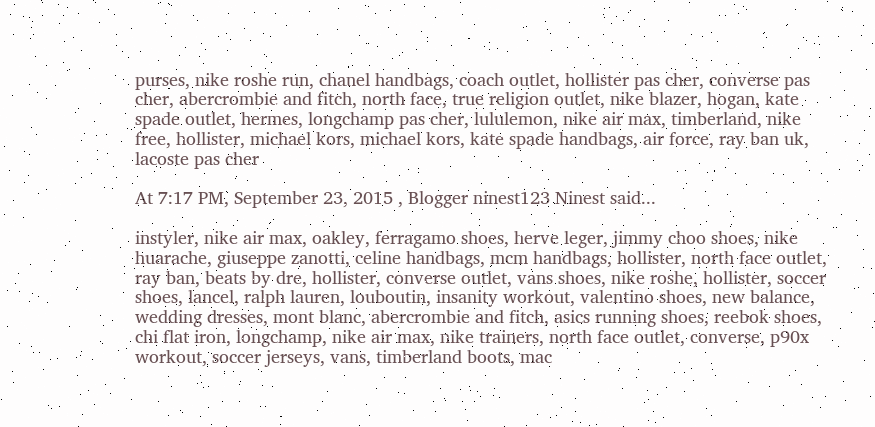purses, nike roshe run, chanel handbags, coach outlet, hollister pas cher, converse pas cher, abercrombie and fitch, north face, true religion outlet, nike blazer, hogan, kate spade outlet, hermes, longchamp pas cher, lululemon, nike air max, timberland, nike free, hollister, michael kors, michael kors, kate spade handbags, air force, ray ban uk, lacoste pas cher

At 7:17 PM, September 23, 2015 , Blogger ninest123 Ninest said...

instyler, nike air max, oakley, ferragamo shoes, herve leger, jimmy choo shoes, nike huarache, giuseppe zanotti, celine handbags, mcm handbags, hollister, north face outlet, ray ban, beats by dre, hollister, converse outlet, vans shoes, nike roshe, hollister, soccer shoes, lancel, ralph lauren, louboutin, insanity workout, valentino shoes, new balance, wedding dresses, mont blanc, abercrombie and fitch, asics running shoes, reebok shoes, chi flat iron, longchamp, nike air max, nike trainers, north face outlet, converse, p90x workout, soccer jerseys, vans, timberland boots, mac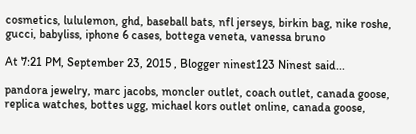cosmetics, lululemon, ghd, baseball bats, nfl jerseys, birkin bag, nike roshe, gucci, babyliss, iphone 6 cases, bottega veneta, vanessa bruno

At 7:21 PM, September 23, 2015 , Blogger ninest123 Ninest said...

pandora jewelry, marc jacobs, moncler outlet, coach outlet, canada goose, replica watches, bottes ugg, michael kors outlet online, canada goose,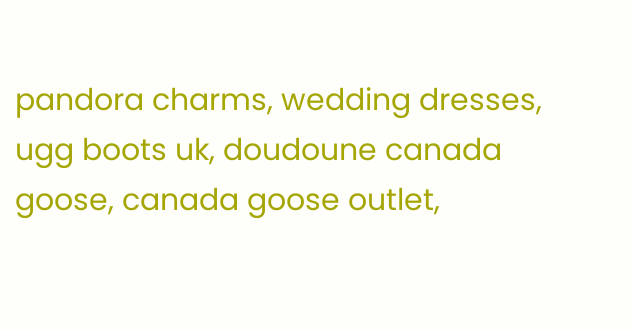pandora charms, wedding dresses, ugg boots uk, doudoune canada goose, canada goose outlet,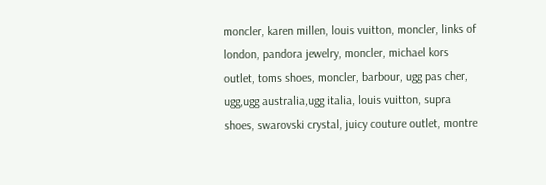moncler, karen millen, louis vuitton, moncler, links of london, pandora jewelry, moncler, michael kors outlet, toms shoes, moncler, barbour, ugg pas cher, ugg,ugg australia,ugg italia, louis vuitton, supra shoes, swarovski crystal, juicy couture outlet, montre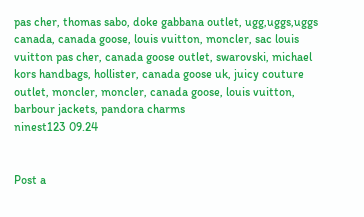pas cher, thomas sabo, doke gabbana outlet, ugg,uggs,uggs canada, canada goose, louis vuitton, moncler, sac louis vuitton pas cher, canada goose outlet, swarovski, michael kors handbags, hollister, canada goose uk, juicy couture outlet, moncler, moncler, canada goose, louis vuitton, barbour jackets, pandora charms
ninest123 09.24


Post a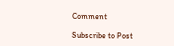Comment

Subscribe to Post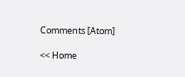Comments [Atom]

<< Home